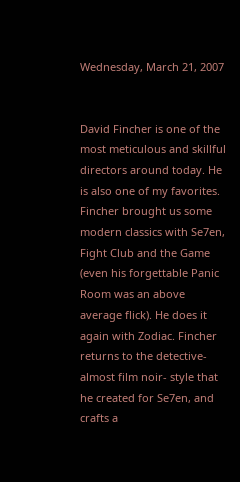Wednesday, March 21, 2007


David Fincher is one of the most meticulous and skillful directors around today. He is also one of my favorites. Fincher brought us some modern classics with Se7en, Fight Club and the Game (even his forgettable Panic Room was an above average flick). He does it again with Zodiac. Fincher returns to the detective- almost film noir- style that he created for Se7en, and crafts a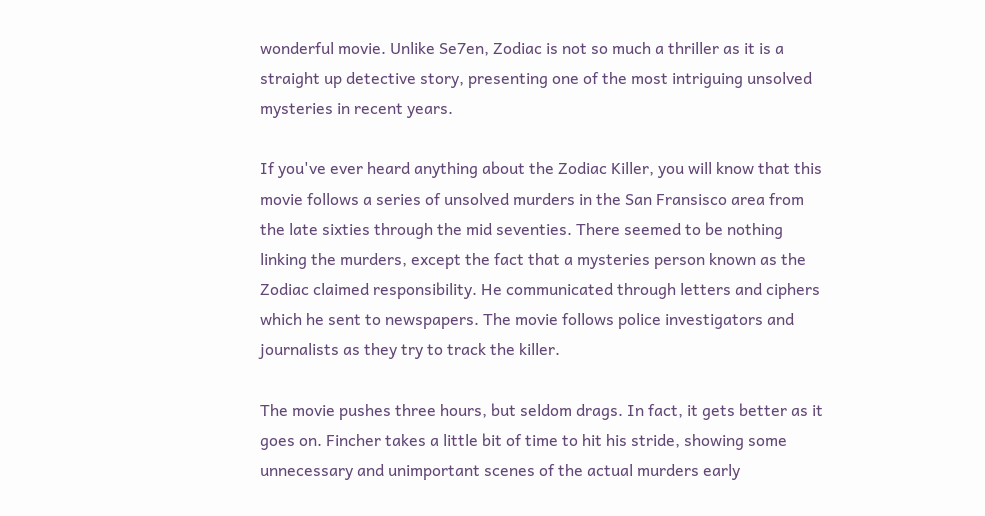wonderful movie. Unlike Se7en, Zodiac is not so much a thriller as it is a straight up detective story, presenting one of the most intriguing unsolved mysteries in recent years.

If you've ever heard anything about the Zodiac Killer, you will know that this movie follows a series of unsolved murders in the San Fransisco area from the late sixties through the mid seventies. There seemed to be nothing linking the murders, except the fact that a mysteries person known as the Zodiac claimed responsibility. He communicated through letters and ciphers which he sent to newspapers. The movie follows police investigators and journalists as they try to track the killer.

The movie pushes three hours, but seldom drags. In fact, it gets better as it goes on. Fincher takes a little bit of time to hit his stride, showing some unnecessary and unimportant scenes of the actual murders early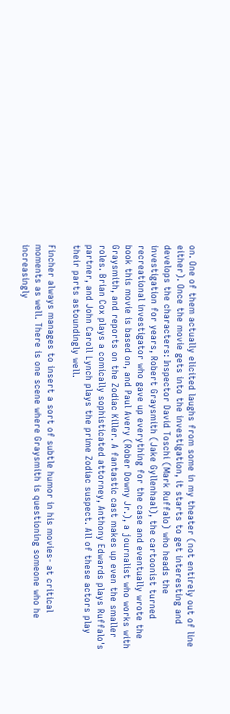on. One of them actually elicited laughs from some in my theater (not entirely out of line either). Once the movie gets into the investigation, it starts to get interesting and develops the characters: Inspector David Toschi (Mark Ruffalo) who heads the investigation for years, Robert Graysmith (Jake Gyllenhaal), the cartoonist turned recreational investigator who gave up everything for the case and eventually wrote the book this movie is based on, and Paul Avery (Rober Downy Jr.), a journalist who works with Graysmith, and reports on the Zodiac Killer. A fantastic cast makes up even the smaller roles. Brian Cox plays a comically sophisticated attorney, Anthony Edwards plays Ruffalo's partner, and John Caroll Lynch plays the prime Zodiac suspect. All of these actors play their parts astoundingly well.

Fincher always manages to insert a sort of subtle humor in his movies- at critical moments as well. There is one scene where Graysmith is questioning someone who he increasingly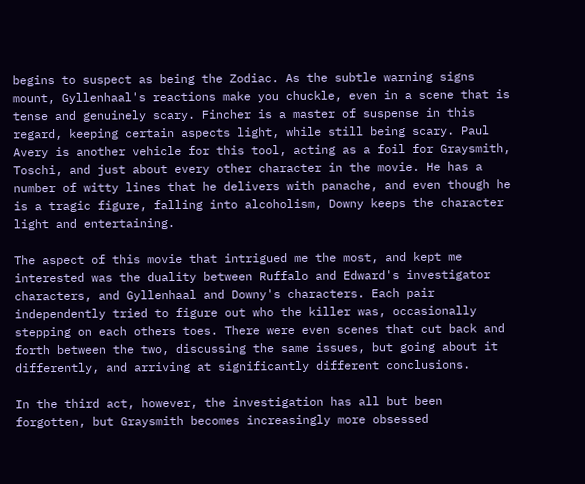begins to suspect as being the Zodiac. As the subtle warning signs mount, Gyllenhaal's reactions make you chuckle, even in a scene that is tense and genuinely scary. Fincher is a master of suspense in this regard, keeping certain aspects light, while still being scary. Paul Avery is another vehicle for this tool, acting as a foil for Graysmith, Toschi, and just about every other character in the movie. He has a number of witty lines that he delivers with panache, and even though he is a tragic figure, falling into alcoholism, Downy keeps the character light and entertaining.

The aspect of this movie that intrigued me the most, and kept me interested was the duality between Ruffalo and Edward's investigator characters, and Gyllenhaal and Downy's characters. Each pair independently tried to figure out who the killer was, occasionally stepping on each others toes. There were even scenes that cut back and forth between the two, discussing the same issues, but going about it differently, and arriving at significantly different conclusions.

In the third act, however, the investigation has all but been forgotten, but Graysmith becomes increasingly more obsessed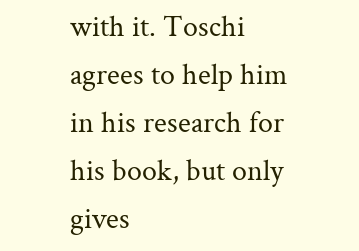with it. Toschi agrees to help him in his research for his book, but only gives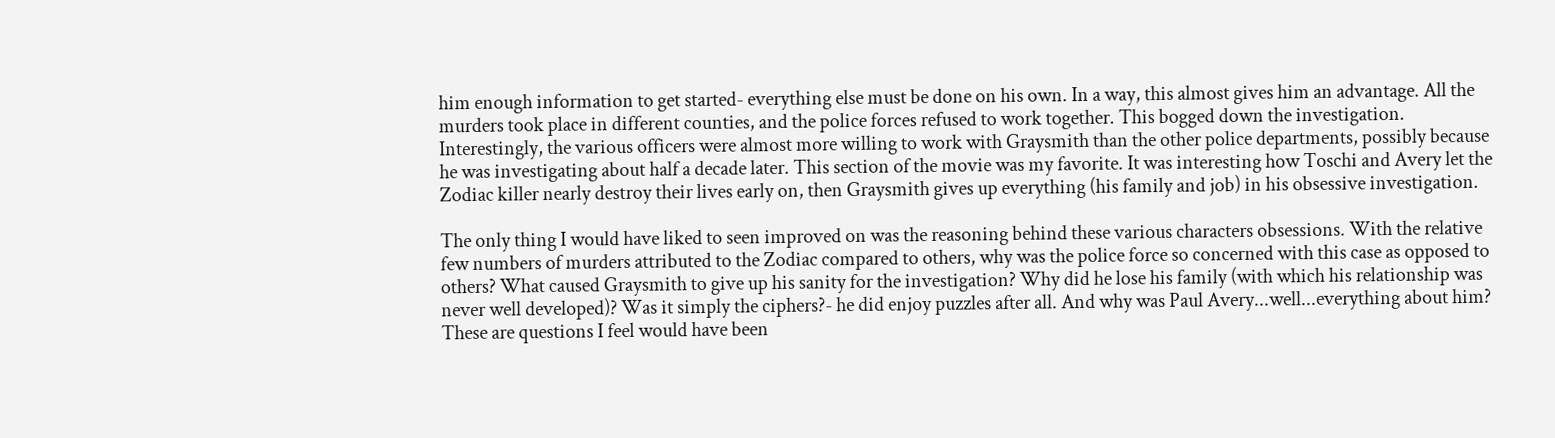him enough information to get started- everything else must be done on his own. In a way, this almost gives him an advantage. All the murders took place in different counties, and the police forces refused to work together. This bogged down the investigation. Interestingly, the various officers were almost more willing to work with Graysmith than the other police departments, possibly because he was investigating about half a decade later. This section of the movie was my favorite. It was interesting how Toschi and Avery let the Zodiac killer nearly destroy their lives early on, then Graysmith gives up everything (his family and job) in his obsessive investigation.

The only thing I would have liked to seen improved on was the reasoning behind these various characters obsessions. With the relative few numbers of murders attributed to the Zodiac compared to others, why was the police force so concerned with this case as opposed to others? What caused Graysmith to give up his sanity for the investigation? Why did he lose his family (with which his relationship was never well developed)? Was it simply the ciphers?- he did enjoy puzzles after all. And why was Paul Avery...well...everything about him? These are questions I feel would have been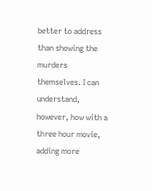better to address than showing the murders themselves. I can understand, however, how with a three hour movie, adding more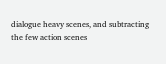dialogue heavy scenes, and subtracting the few action scenes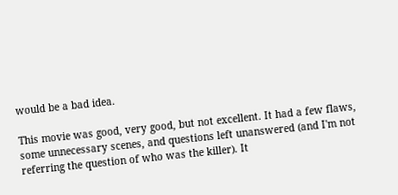would be a bad idea.

This movie was good, very good, but not excellent. It had a few flaws, some unnecessary scenes, and questions left unanswered (and I'm not referring the question of who was the killer). It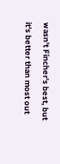wasn't Fincher's best, but it's better than most out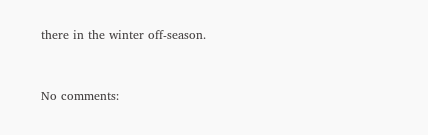there in the winter off-season.


No comments: